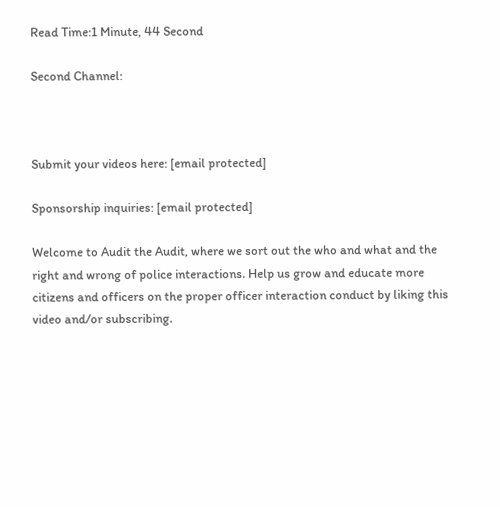Read Time:1 Minute, 44 Second

Second Channel:



Submit your videos here: [email protected]

Sponsorship inquiries: [email protected]

Welcome to Audit the Audit, where we sort out the who and what and the right and wrong of police interactions. Help us grow and educate more citizens and officers on the proper officer interaction conduct by liking this video and/or subscribing.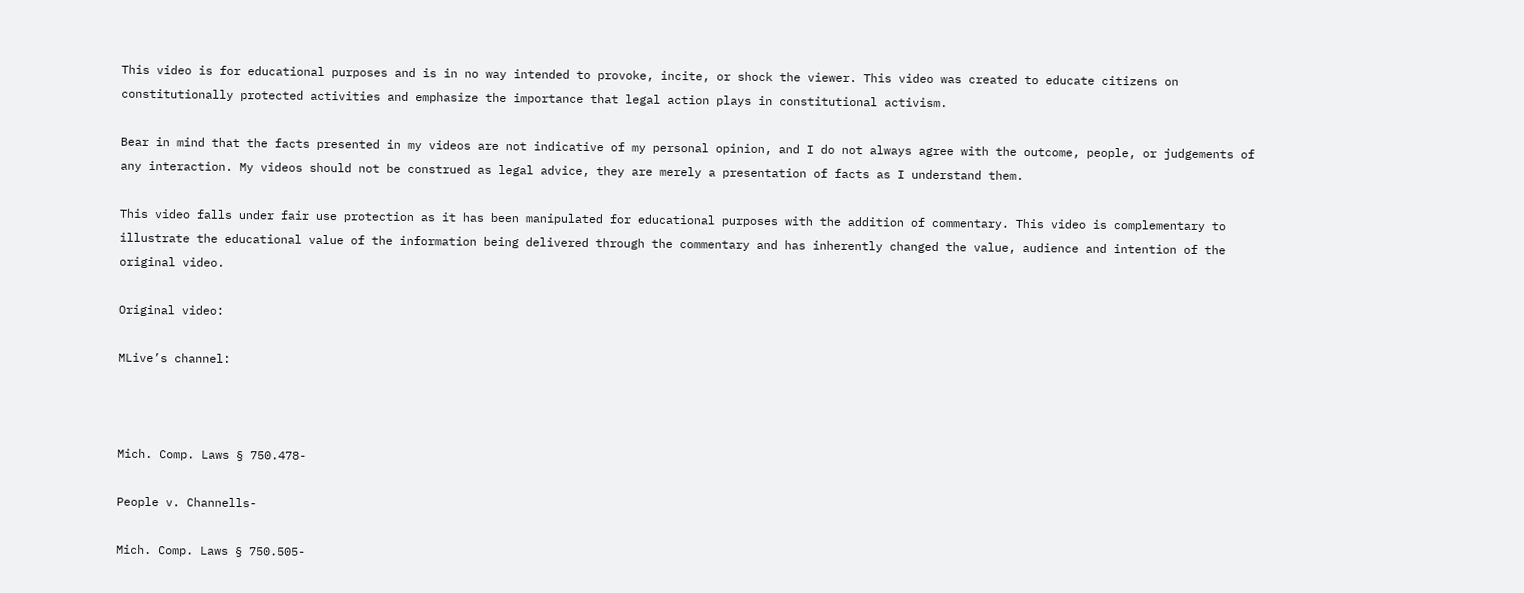This video is for educational purposes and is in no way intended to provoke, incite, or shock the viewer. This video was created to educate citizens on constitutionally protected activities and emphasize the importance that legal action plays in constitutional activism.

Bear in mind that the facts presented in my videos are not indicative of my personal opinion, and I do not always agree with the outcome, people, or judgements of any interaction. My videos should not be construed as legal advice, they are merely a presentation of facts as I understand them.

This video falls under fair use protection as it has been manipulated for educational purposes with the addition of commentary. This video is complementary to illustrate the educational value of the information being delivered through the commentary and has inherently changed the value, audience and intention of the original video.

Original video:

MLive’s channel:



Mich. Comp. Laws § 750.478-

People v. Channells-

Mich. Comp. Laws § 750.505-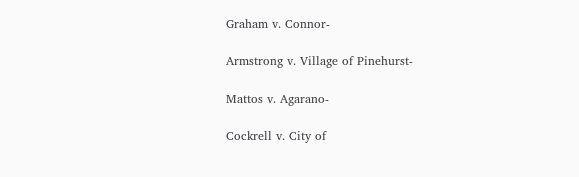Graham v. Connor-

Armstrong v. Village of Pinehurst-

Mattos v. Agarano-

Cockrell v. City of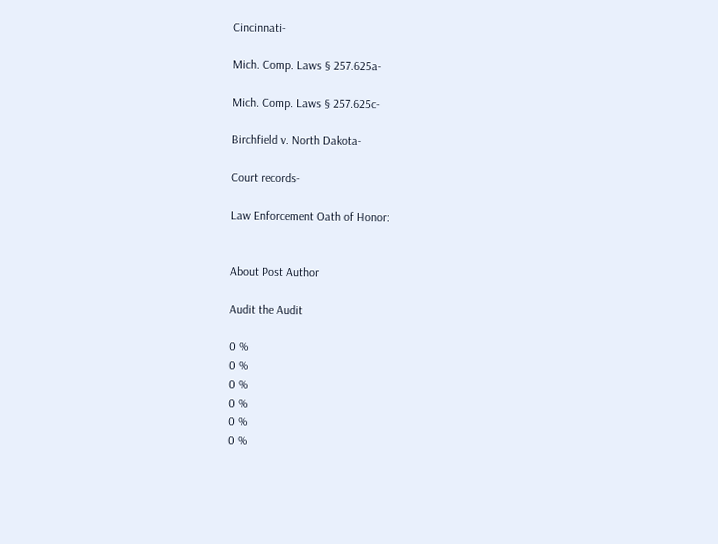Cincinnati-

Mich. Comp. Laws § 257.625a-

Mich. Comp. Laws § 257.625c-

Birchfield v. North Dakota-

Court records-

Law Enforcement Oath of Honor:


About Post Author

Audit the Audit

0 %
0 %
0 %
0 %
0 %
0 %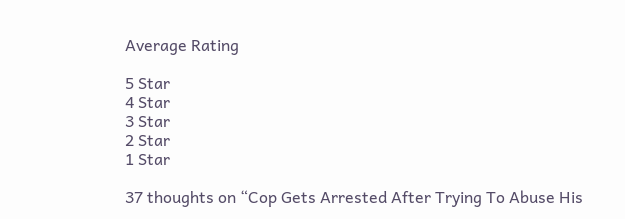Average Rating

5 Star
4 Star
3 Star
2 Star
1 Star

37 thoughts on “Cop Gets Arrested After Trying To Abuse His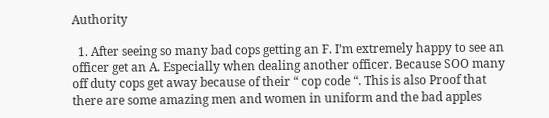Authority

  1. After seeing so many bad cops getting an F. I’m extremely happy to see an officer get an A. Especially when dealing another officer. Because SOO many off duty cops get away because of their “ cop code “. This is also Proof that there are some amazing men and women in uniform and the bad apples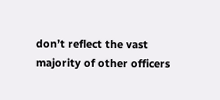don’t reflect the vast majority of other officers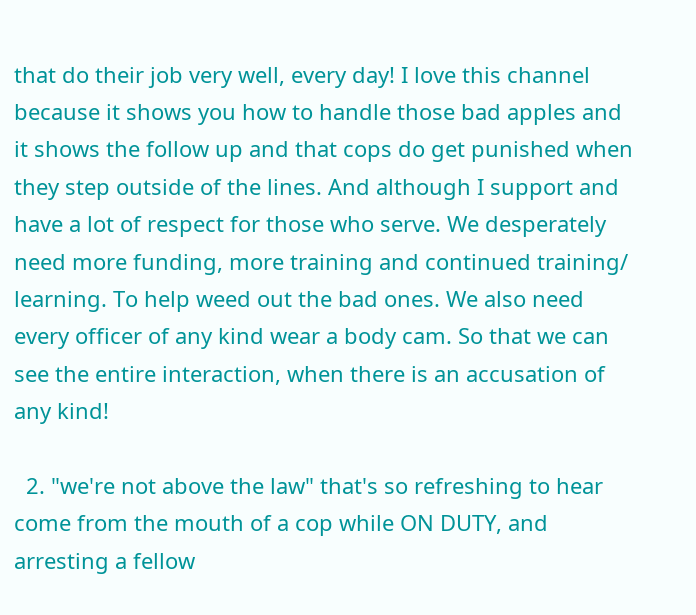that do their job very well, every day! I love this channel because it shows you how to handle those bad apples and it shows the follow up and that cops do get punished when they step outside of the lines. And although I support and have a lot of respect for those who serve. We desperately need more funding, more training and continued training/ learning. To help weed out the bad ones. We also need every officer of any kind wear a body cam. So that we can see the entire interaction, when there is an accusation of any kind!

  2. "we're not above the law" that's so refreshing to hear come from the mouth of a cop while ON DUTY, and arresting a fellow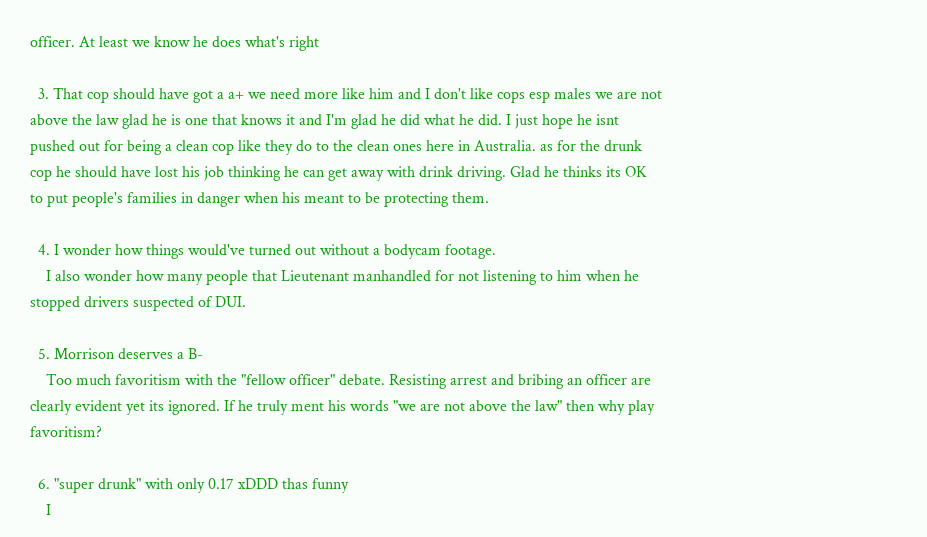officer. At least we know he does what's right

  3. That cop should have got a a+ we need more like him and I don't like cops esp males we are not above the law glad he is one that knows it and I'm glad he did what he did. I just hope he isnt pushed out for being a clean cop like they do to the clean ones here in Australia. as for the drunk cop he should have lost his job thinking he can get away with drink driving. Glad he thinks its OK to put people's families in danger when his meant to be protecting them.

  4. I wonder how things would've turned out without a bodycam footage.
    I also wonder how many people that Lieutenant manhandled for not listening to him when he stopped drivers suspected of DUI.

  5. Morrison deserves a B-
    Too much favoritism with the "fellow officer" debate. Resisting arrest and bribing an officer are clearly evident yet its ignored. If he truly ment his words "we are not above the law" then why play favoritism?

  6. "super drunk" with only 0.17 xDDD thas funny
    I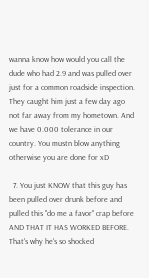wanna know how would you call the dude who had 2.9 and was pulled over just for a common roadside inspection. They caught him just a few day ago not far away from my hometown. And we have 0.000 tolerance in our country. You mustn blow anything otherwise you are done for xD

  7. You just KNOW that this guy has been pulled over drunk before and pulled this "do me a favor" crap before AND THAT IT HAS WORKED BEFORE. That's why he's so shocked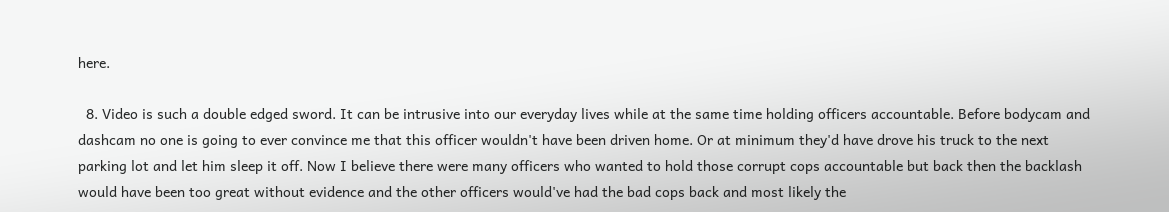here.

  8. Video is such a double edged sword. It can be intrusive into our everyday lives while at the same time holding officers accountable. Before bodycam and dashcam no one is going to ever convince me that this officer wouldn't have been driven home. Or at minimum they'd have drove his truck to the next parking lot and let him sleep it off. Now I believe there were many officers who wanted to hold those corrupt cops accountable but back then the backlash would have been too great without evidence and the other officers would've had the bad cops back and most likely the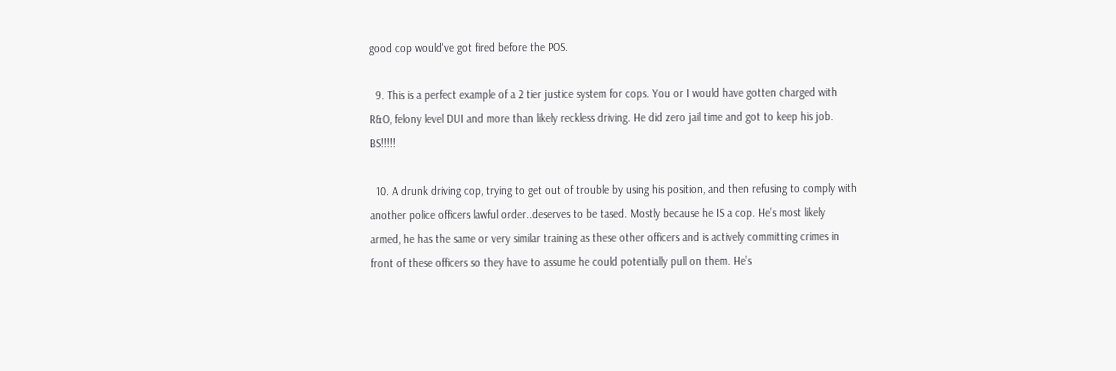good cop would've got fired before the POS.

  9. This is a perfect example of a 2 tier justice system for cops. You or I would have gotten charged with R&O, felony level DUI and more than likely reckless driving. He did zero jail time and got to keep his job. BS!!!!!

  10. A drunk driving cop, trying to get out of trouble by using his position, and then refusing to comply with another police officers lawful order..deserves to be tased. Mostly because he IS a cop. He’s most likely armed, he has the same or very similar training as these other officers and is actively committing crimes in front of these officers so they have to assume he could potentially pull on them. He’s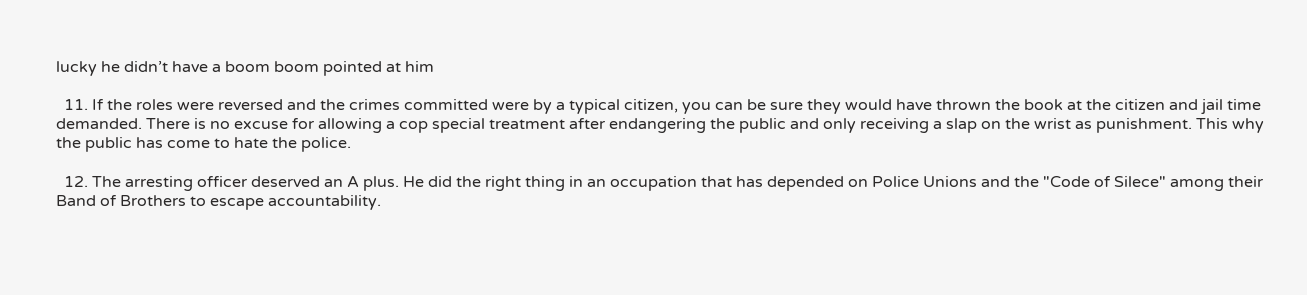lucky he didn’t have a boom boom pointed at him

  11. If the roles were reversed and the crimes committed were by a typical citizen, you can be sure they would have thrown the book at the citizen and jail time demanded. There is no excuse for allowing a cop special treatment after endangering the public and only receiving a slap on the wrist as punishment. This why the public has come to hate the police.

  12. The arresting officer deserved an A plus. He did the right thing in an occupation that has depended on Police Unions and the "Code of Silece" among their Band of Brothers to escape accountability.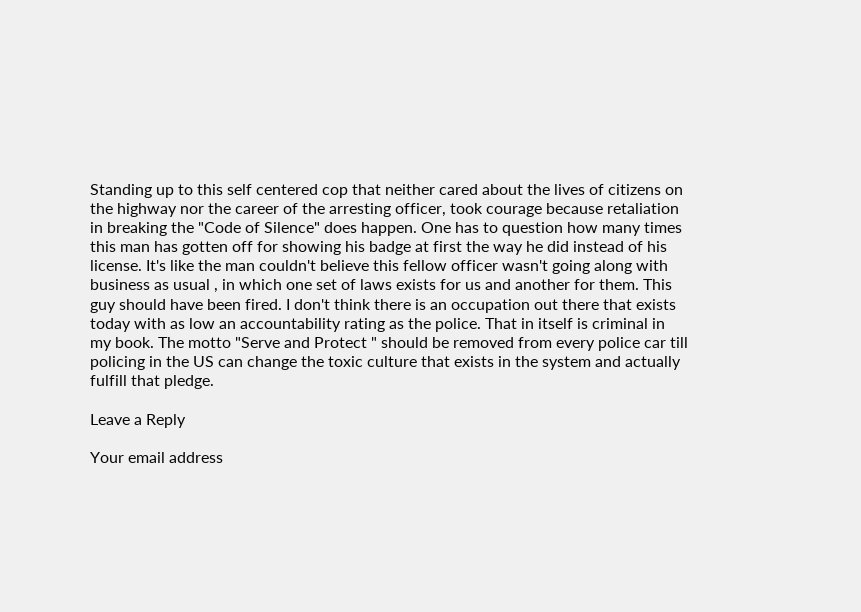Standing up to this self centered cop that neither cared about the lives of citizens on the highway nor the career of the arresting officer, took courage because retaliation in breaking the "Code of Silence" does happen. One has to question how many times this man has gotten off for showing his badge at first the way he did instead of his license. It's like the man couldn't believe this fellow officer wasn't going along with business as usual , in which one set of laws exists for us and another for them. This guy should have been fired. I don't think there is an occupation out there that exists today with as low an accountability rating as the police. That in itself is criminal in my book. The motto "Serve and Protect " should be removed from every police car till policing in the US can change the toxic culture that exists in the system and actually fulfill that pledge.

Leave a Reply

Your email address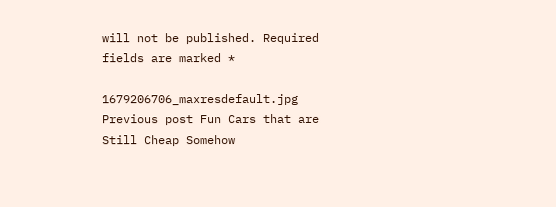will not be published. Required fields are marked *

1679206706_maxresdefault.jpg Previous post Fun Cars that are Still Cheap Somehow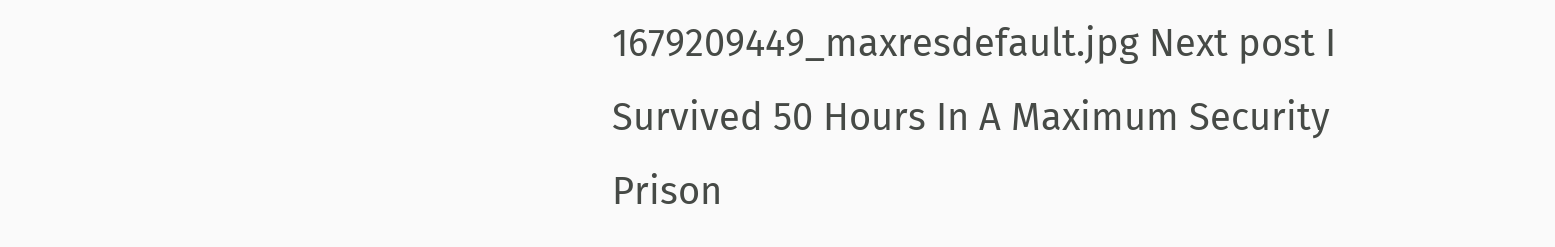1679209449_maxresdefault.jpg Next post I Survived 50 Hours In A Maximum Security Prison